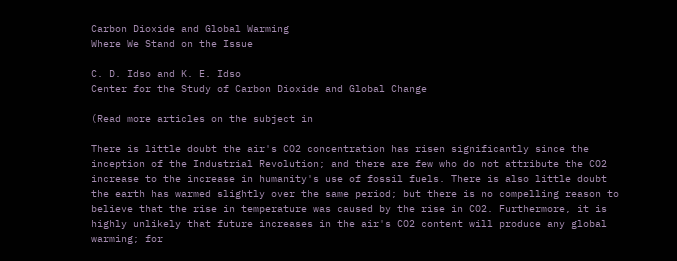Carbon Dioxide and Global Warming
Where We Stand on the Issue

C. D. Idso and K. E. Idso
Center for the Study of Carbon Dioxide and Global Change

(Read more articles on the subject in

There is little doubt the air's CO2 concentration has risen significantly since the inception of the Industrial Revolution; and there are few who do not attribute the CO2 increase to the increase in humanity's use of fossil fuels. There is also little doubt the earth has warmed slightly over the same period; but there is no compelling reason to believe that the rise in temperature was caused by the rise in CO2. Furthermore, it is highly unlikely that future increases in the air's CO2 content will produce any global warming; for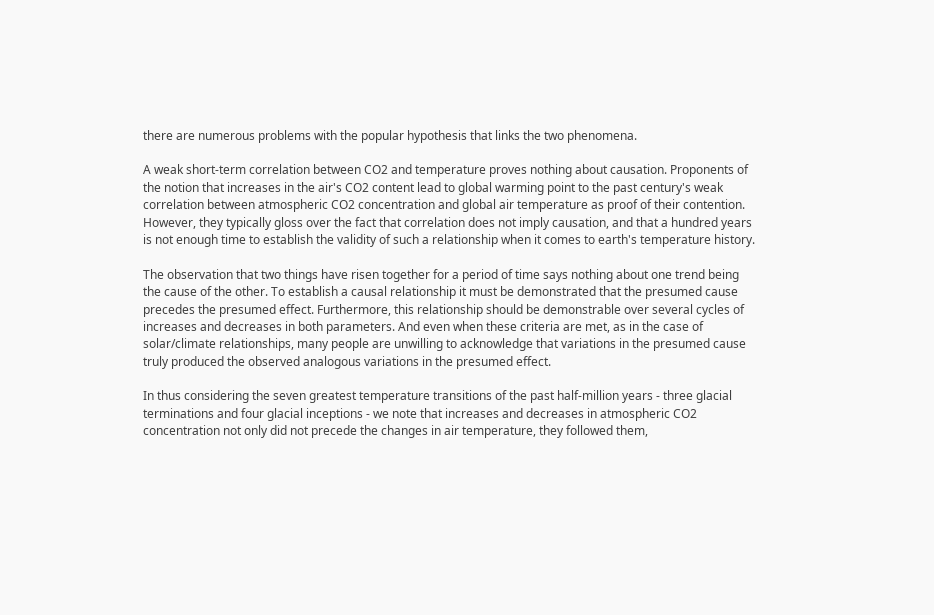there are numerous problems with the popular hypothesis that links the two phenomena.

A weak short-term correlation between CO2 and temperature proves nothing about causation. Proponents of the notion that increases in the air's CO2 content lead to global warming point to the past century's weak correlation between atmospheric CO2 concentration and global air temperature as proof of their contention. However, they typically gloss over the fact that correlation does not imply causation, and that a hundred years is not enough time to establish the validity of such a relationship when it comes to earth's temperature history.

The observation that two things have risen together for a period of time says nothing about one trend being the cause of the other. To establish a causal relationship it must be demonstrated that the presumed cause precedes the presumed effect. Furthermore, this relationship should be demonstrable over several cycles of increases and decreases in both parameters. And even when these criteria are met, as in the case of solar/climate relationships, many people are unwilling to acknowledge that variations in the presumed cause truly produced the observed analogous variations in the presumed effect.

In thus considering the seven greatest temperature transitions of the past half-million years - three glacial terminations and four glacial inceptions - we note that increases and decreases in atmospheric CO2 concentration not only did not precede the changes in air temperature, they followed them,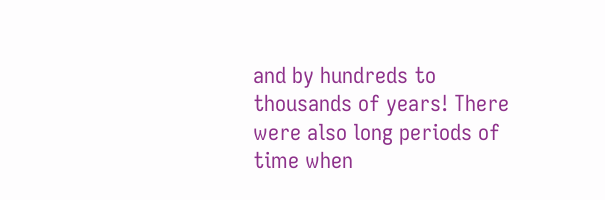and by hundreds to thousands of years! There were also long periods of time when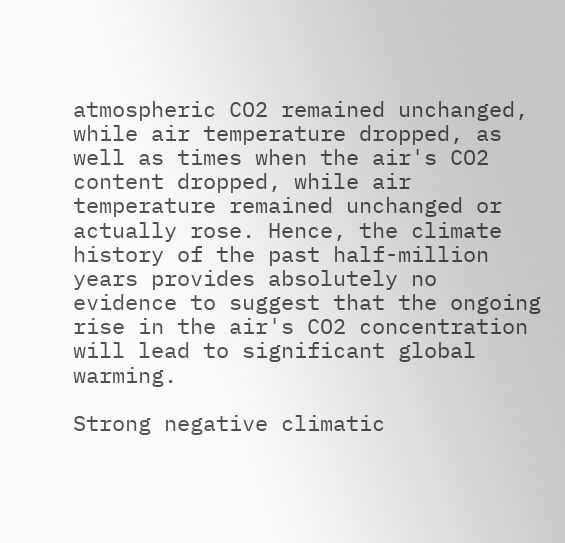atmospheric CO2 remained unchanged, while air temperature dropped, as well as times when the air's CO2 content dropped, while air temperature remained unchanged or actually rose. Hence, the climate history of the past half-million years provides absolutely no evidence to suggest that the ongoing rise in the air's CO2 concentration will lead to significant global warming.

Strong negative climatic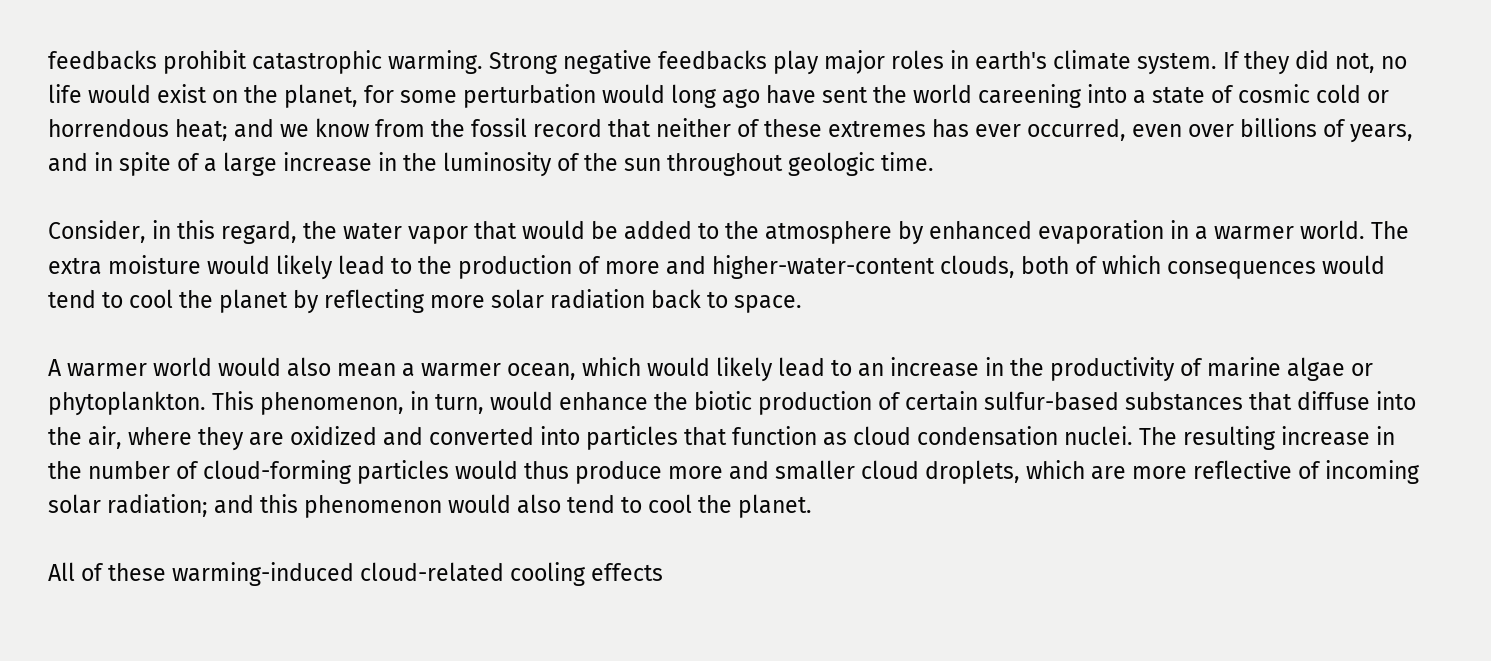feedbacks prohibit catastrophic warming. Strong negative feedbacks play major roles in earth's climate system. If they did not, no life would exist on the planet, for some perturbation would long ago have sent the world careening into a state of cosmic cold or horrendous heat; and we know from the fossil record that neither of these extremes has ever occurred, even over billions of years, and in spite of a large increase in the luminosity of the sun throughout geologic time.

Consider, in this regard, the water vapor that would be added to the atmosphere by enhanced evaporation in a warmer world. The extra moisture would likely lead to the production of more and higher-water-content clouds, both of which consequences would tend to cool the planet by reflecting more solar radiation back to space.

A warmer world would also mean a warmer ocean, which would likely lead to an increase in the productivity of marine algae or phytoplankton. This phenomenon, in turn, would enhance the biotic production of certain sulfur-based substances that diffuse into the air, where they are oxidized and converted into particles that function as cloud condensation nuclei. The resulting increase in the number of cloud-forming particles would thus produce more and smaller cloud droplets, which are more reflective of incoming solar radiation; and this phenomenon would also tend to cool the planet.

All of these warming-induced cloud-related cooling effects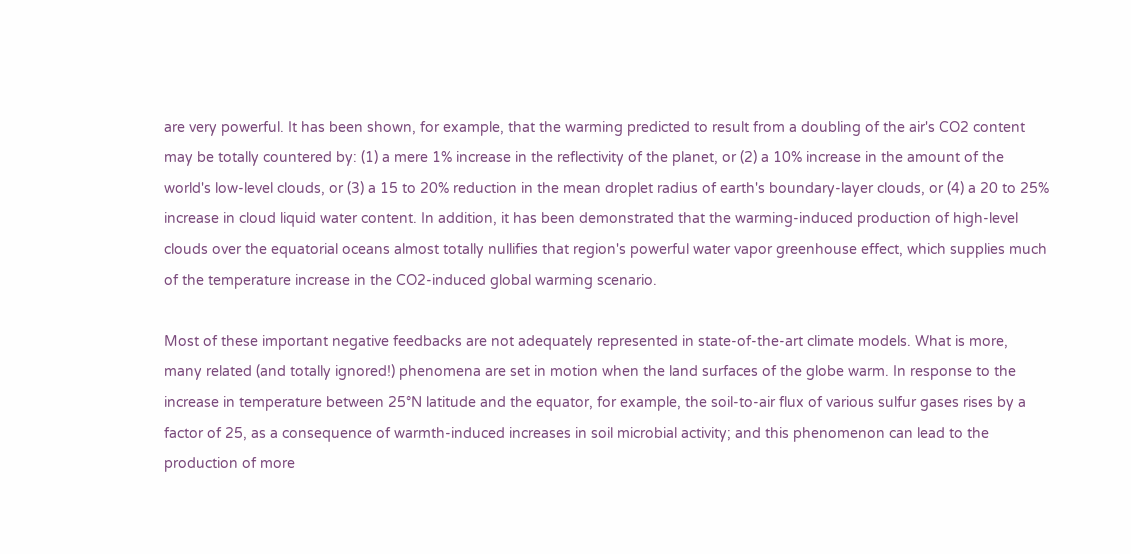are very powerful. It has been shown, for example, that the warming predicted to result from a doubling of the air's CO2 content may be totally countered by: (1) a mere 1% increase in the reflectivity of the planet, or (2) a 10% increase in the amount of the world's low-level clouds, or (3) a 15 to 20% reduction in the mean droplet radius of earth's boundary-layer clouds, or (4) a 20 to 25% increase in cloud liquid water content. In addition, it has been demonstrated that the warming-induced production of high-level clouds over the equatorial oceans almost totally nullifies that region's powerful water vapor greenhouse effect, which supplies much of the temperature increase in the CO2-induced global warming scenario.

Most of these important negative feedbacks are not adequately represented in state-of-the-art climate models. What is more, many related (and totally ignored!) phenomena are set in motion when the land surfaces of the globe warm. In response to the increase in temperature between 25°N latitude and the equator, for example, the soil-to-air flux of various sulfur gases rises by a factor of 25, as a consequence of warmth-induced increases in soil microbial activity; and this phenomenon can lead to the production of more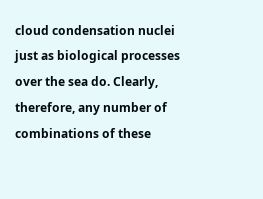cloud condensation nuclei just as biological processes over the sea do. Clearly, therefore, any number of combinations of these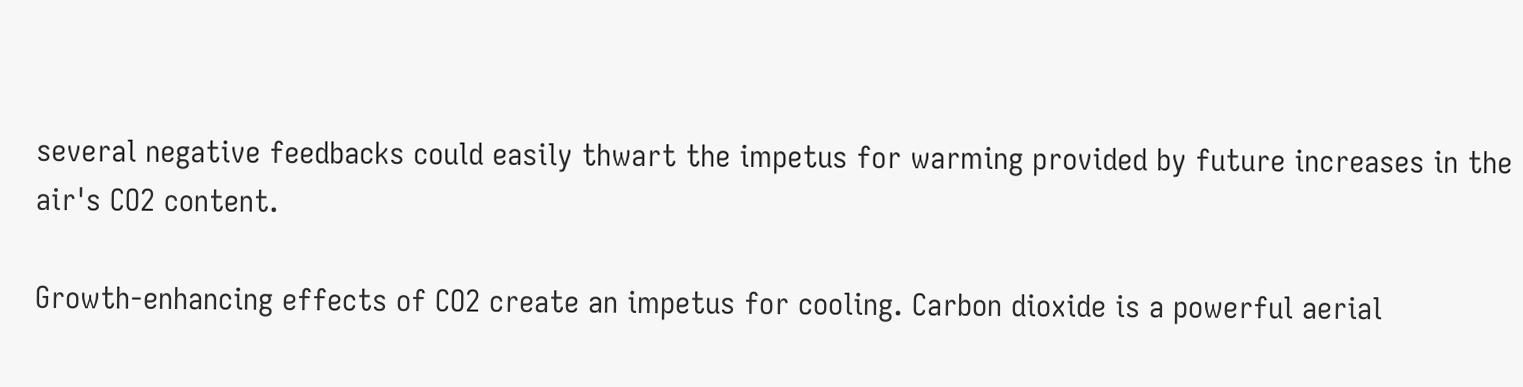several negative feedbacks could easily thwart the impetus for warming provided by future increases in the air's CO2 content.

Growth-enhancing effects of CO2 create an impetus for cooling. Carbon dioxide is a powerful aerial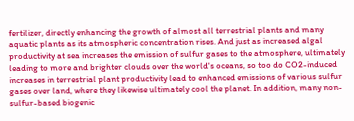fertilizer, directly enhancing the growth of almost all terrestrial plants and many aquatic plants as its atmospheric concentration rises. And just as increased algal productivity at sea increases the emission of sulfur gases to the atmosphere, ultimately leading to more and brighter clouds over the world's oceans, so too do CO2-induced increases in terrestrial plant productivity lead to enhanced emissions of various sulfur gases over land, where they likewise ultimately cool the planet. In addition, many non-sulfur-based biogenic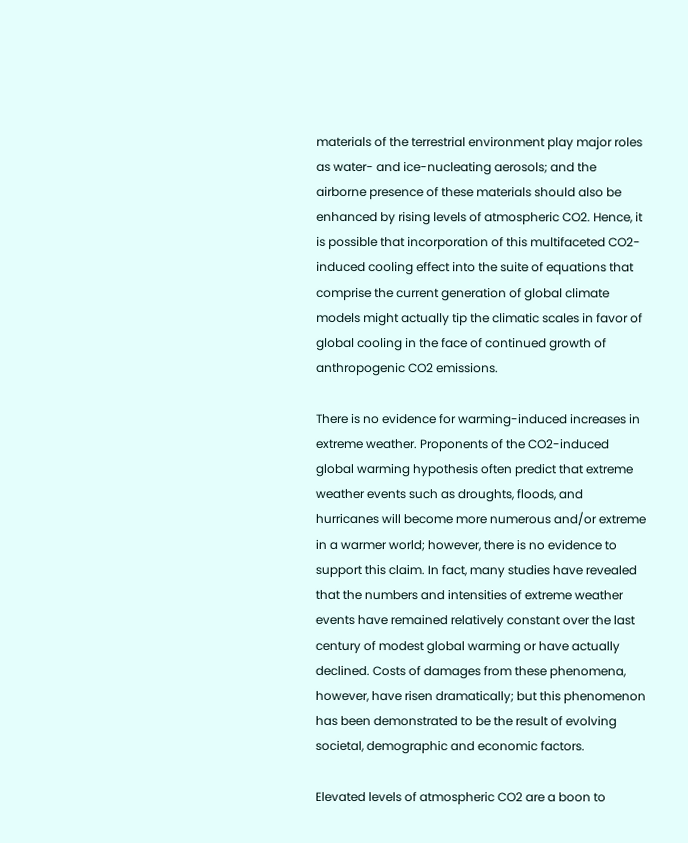materials of the terrestrial environment play major roles as water- and ice-nucleating aerosols; and the airborne presence of these materials should also be enhanced by rising levels of atmospheric CO2. Hence, it is possible that incorporation of this multifaceted CO2-induced cooling effect into the suite of equations that comprise the current generation of global climate models might actually tip the climatic scales in favor of global cooling in the face of continued growth of anthropogenic CO2 emissions.

There is no evidence for warming-induced increases in extreme weather. Proponents of the CO2-induced global warming hypothesis often predict that extreme weather events such as droughts, floods, and hurricanes will become more numerous and/or extreme in a warmer world; however, there is no evidence to support this claim. In fact, many studies have revealed that the numbers and intensities of extreme weather events have remained relatively constant over the last century of modest global warming or have actually declined. Costs of damages from these phenomena, however, have risen dramatically; but this phenomenon has been demonstrated to be the result of evolving societal, demographic and economic factors.

Elevated levels of atmospheric CO2 are a boon to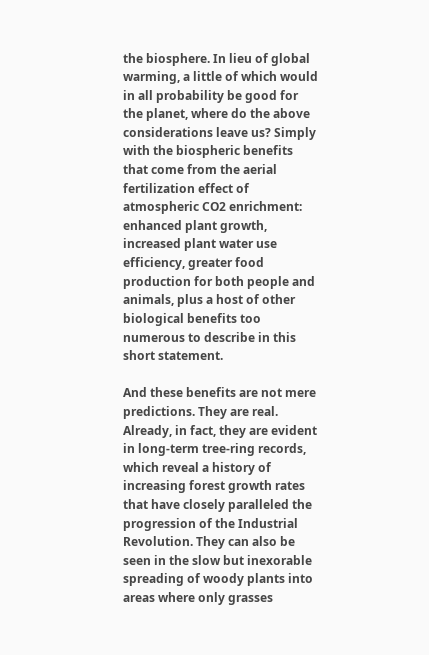the biosphere. In lieu of global warming, a little of which would in all probability be good for the planet, where do the above considerations leave us? Simply with the biospheric benefits that come from the aerial fertilization effect of atmospheric CO2 enrichment: enhanced plant growth, increased plant water use efficiency, greater food production for both people and animals, plus a host of other biological benefits too numerous to describe in this short statement.

And these benefits are not mere predictions. They are real. Already, in fact, they are evident in long-term tree-ring records, which reveal a history of increasing forest growth rates that have closely paralleled the progression of the Industrial Revolution. They can also be seen in the slow but inexorable spreading of woody plants into areas where only grasses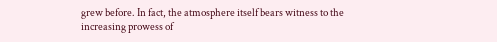grew before. In fact, the atmosphere itself bears witness to the increasing prowess of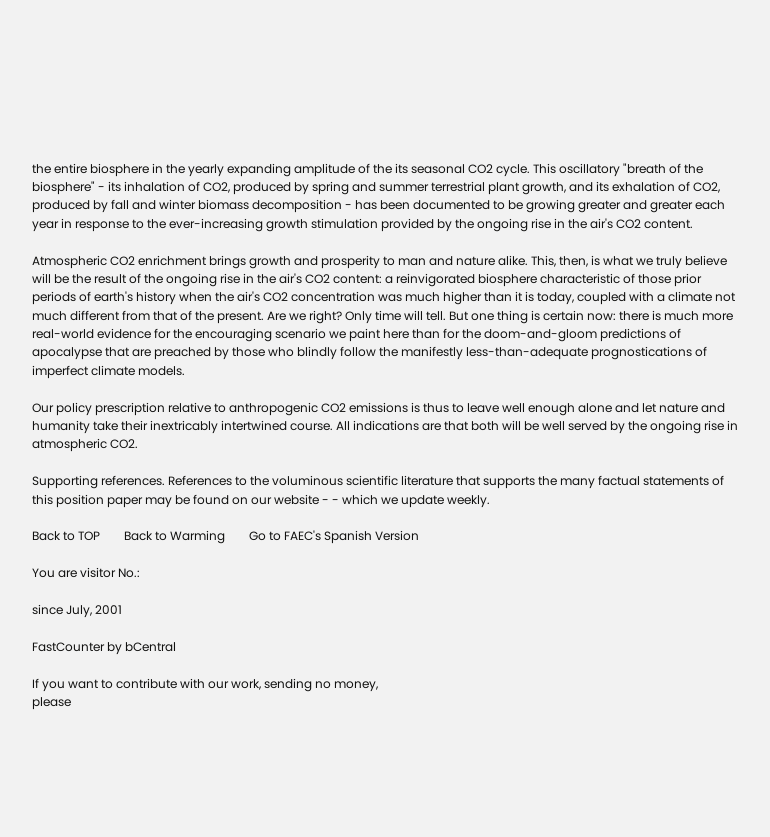the entire biosphere in the yearly expanding amplitude of the its seasonal CO2 cycle. This oscillatory "breath of the biosphere" - its inhalation of CO2, produced by spring and summer terrestrial plant growth, and its exhalation of CO2, produced by fall and winter biomass decomposition - has been documented to be growing greater and greater each year in response to the ever-increasing growth stimulation provided by the ongoing rise in the air's CO2 content.

Atmospheric CO2 enrichment brings growth and prosperity to man and nature alike. This, then, is what we truly believe will be the result of the ongoing rise in the air's CO2 content: a reinvigorated biosphere characteristic of those prior periods of earth's history when the air's CO2 concentration was much higher than it is today, coupled with a climate not much different from that of the present. Are we right? Only time will tell. But one thing is certain now: there is much more real-world evidence for the encouraging scenario we paint here than for the doom-and-gloom predictions of apocalypse that are preached by those who blindly follow the manifestly less-than-adequate prognostications of imperfect climate models.

Our policy prescription relative to anthropogenic CO2 emissions is thus to leave well enough alone and let nature and humanity take their inextricably intertwined course. All indications are that both will be well served by the ongoing rise in atmospheric CO2.

Supporting references. References to the voluminous scientific literature that supports the many factual statements of this position paper may be found on our website - - which we update weekly.

Back to TOP        Back to Warming        Go to FAEC's Spanish Version

You are visitor No.:

since July, 2001

FastCounter by bCentral

If you want to contribute with our work, sending no money,
please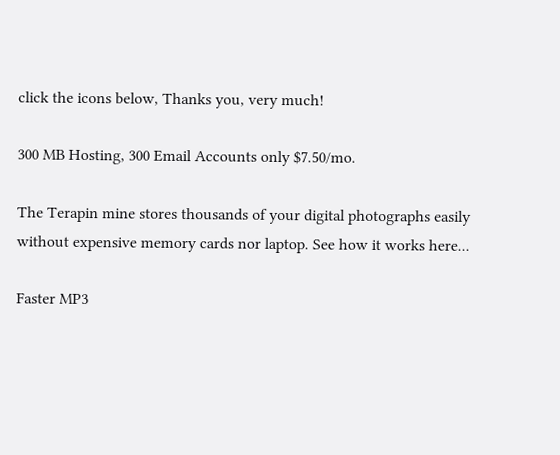click the icons below, Thanks you, very much!

300 MB Hosting, 300 Email Accounts only $7.50/mo.

The Terapin mine stores thousands of your digital photographs easily
without expensive memory cards nor laptop. See how it works here...

Faster MP3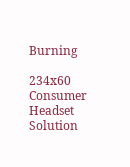Burning

234x60 Consumer Headset Solution